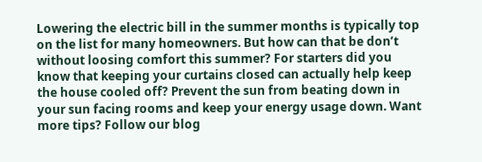Lowering the electric bill in the summer months is typically top on the list for many homeowners. But how can that be don’t without loosing comfort this summer? For starters did you know that keeping your curtains closed can actually help keep the house cooled off? Prevent the sun from beating down in your sun facing rooms and keep your energy usage down. Want more tips? Follow our blog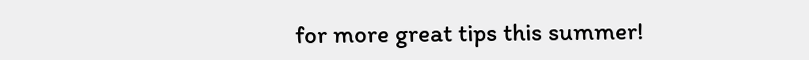for more great tips this summer!